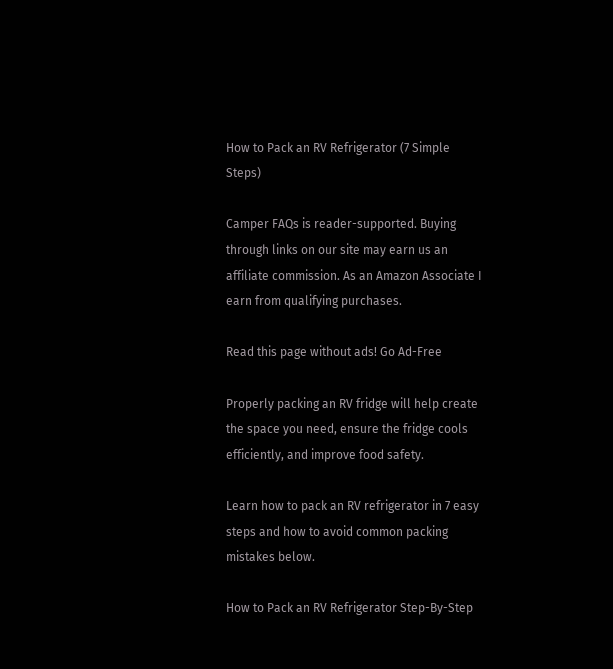How to Pack an RV Refrigerator (7 Simple Steps)

Camper FAQs is reader-supported. Buying through links on our site may earn us an affiliate commission. As an Amazon Associate I earn from qualifying purchases.

Read this page without ads! Go Ad-Free

Properly packing an RV fridge will help create the space you need, ensure the fridge cools efficiently, and improve food safety.

Learn how to pack an RV refrigerator in 7 easy steps and how to avoid common packing mistakes below.

How to Pack an RV Refrigerator Step-By-Step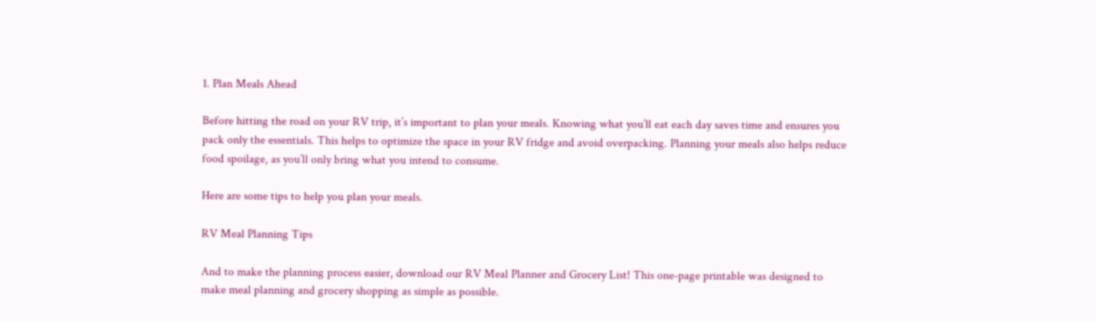1. Plan Meals Ahead

Before hitting the road on your RV trip, it’s important to plan your meals. Knowing what you’ll eat each day saves time and ensures you pack only the essentials. This helps to optimize the space in your RV fridge and avoid overpacking. Planning your meals also helps reduce food spoilage, as you’ll only bring what you intend to consume.

Here are some tips to help you plan your meals.

RV Meal Planning Tips

And to make the planning process easier, download our RV Meal Planner and Grocery List! This one-page printable was designed to make meal planning and grocery shopping as simple as possible.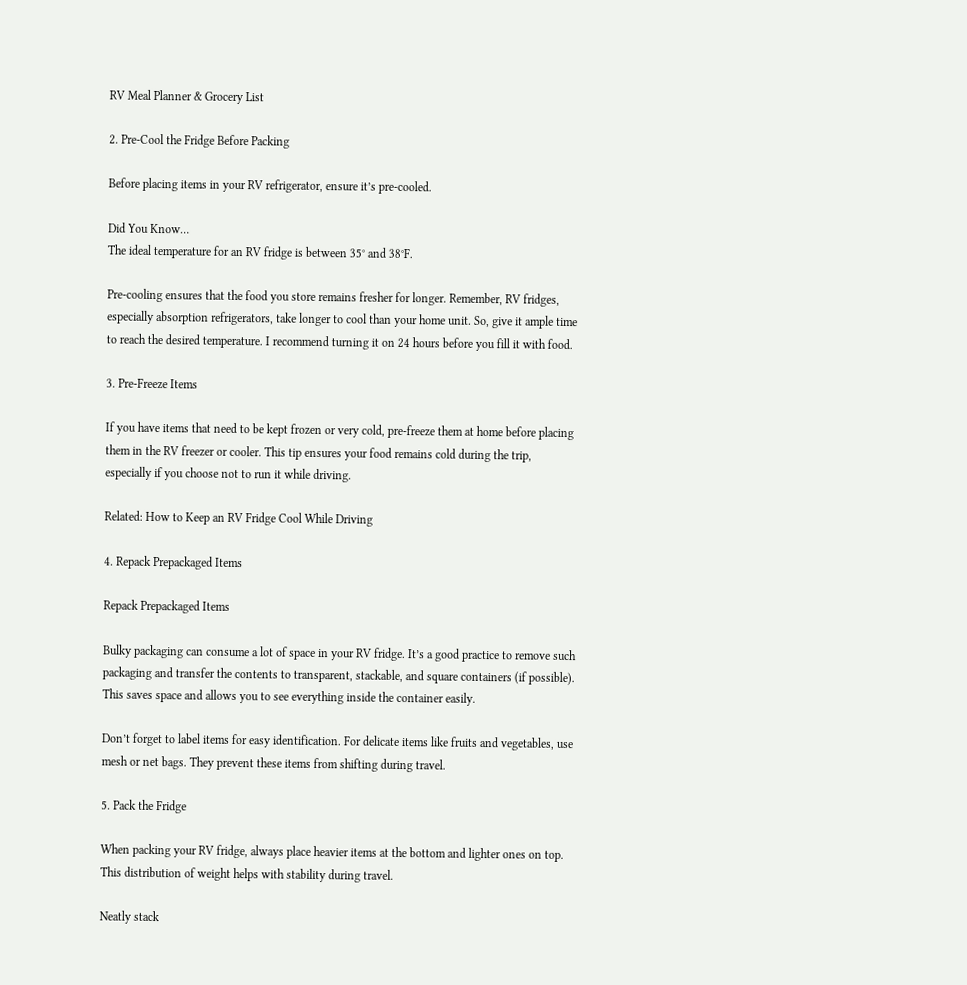RV Meal Planner & Grocery List

2. Pre-Cool the Fridge Before Packing

Before placing items in your RV refrigerator, ensure it’s pre-cooled.

Did You Know…
The ideal temperature for an RV fridge is between 35° and 38°F.

Pre-cooling ensures that the food you store remains fresher for longer. Remember, RV fridges, especially absorption refrigerators, take longer to cool than your home unit. So, give it ample time to reach the desired temperature. I recommend turning it on 24 hours before you fill it with food.

3. Pre-Freeze Items

If you have items that need to be kept frozen or very cold, pre-freeze them at home before placing them in the RV freezer or cooler. This tip ensures your food remains cold during the trip, especially if you choose not to run it while driving.

Related: How to Keep an RV Fridge Cool While Driving

4. Repack Prepackaged Items

Repack Prepackaged Items

Bulky packaging can consume a lot of space in your RV fridge. It’s a good practice to remove such packaging and transfer the contents to transparent, stackable, and square containers (if possible). This saves space and allows you to see everything inside the container easily.

Don’t forget to label items for easy identification. For delicate items like fruits and vegetables, use mesh or net bags. They prevent these items from shifting during travel.

5. Pack the Fridge

When packing your RV fridge, always place heavier items at the bottom and lighter ones on top. This distribution of weight helps with stability during travel.

Neatly stack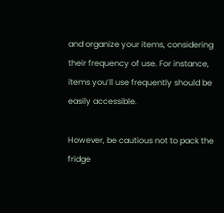and organize your items, considering their frequency of use. For instance, items you’ll use frequently should be easily accessible.

However, be cautious not to pack the fridge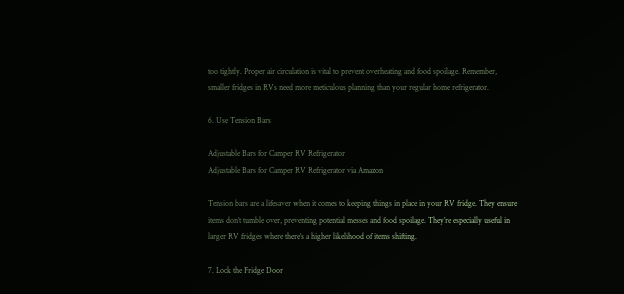too tightly. Proper air circulation is vital to prevent overheating and food spoilage. Remember, smaller fridges in RVs need more meticulous planning than your regular home refrigerator.

6. Use Tension Bars

Adjustable Bars for Camper RV Refrigerator
Adjustable Bars for Camper RV Refrigerator via Amazon

Tension bars are a lifesaver when it comes to keeping things in place in your RV fridge. They ensure items don’t tumble over, preventing potential messes and food spoilage. They’re especially useful in larger RV fridges where there’s a higher likelihood of items shifting.

7. Lock the Fridge Door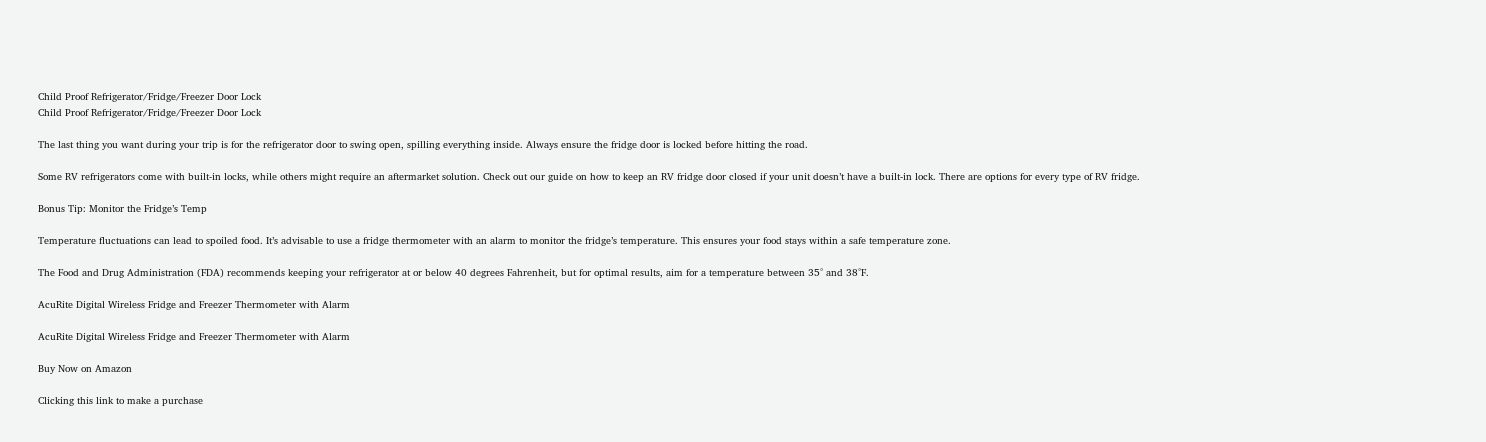Child Proof Refrigerator/Fridge/Freezer Door Lock
Child Proof Refrigerator/Fridge/Freezer Door Lock

The last thing you want during your trip is for the refrigerator door to swing open, spilling everything inside. Always ensure the fridge door is locked before hitting the road.

Some RV refrigerators come with built-in locks, while others might require an aftermarket solution. Check out our guide on how to keep an RV fridge door closed if your unit doesn’t have a built-in lock. There are options for every type of RV fridge.

Bonus Tip: Monitor the Fridge’s Temp

Temperature fluctuations can lead to spoiled food. It’s advisable to use a fridge thermometer with an alarm to monitor the fridge’s temperature. This ensures your food stays within a safe temperature zone.

The Food and Drug Administration (FDA) recommends keeping your refrigerator at or below 40 degrees Fahrenheit, but for optimal results, aim for a temperature between 35° and 38°F.

AcuRite Digital Wireless Fridge and Freezer Thermometer with Alarm

AcuRite Digital Wireless Fridge and Freezer Thermometer with Alarm

Buy Now on Amazon

Clicking this link to make a purchase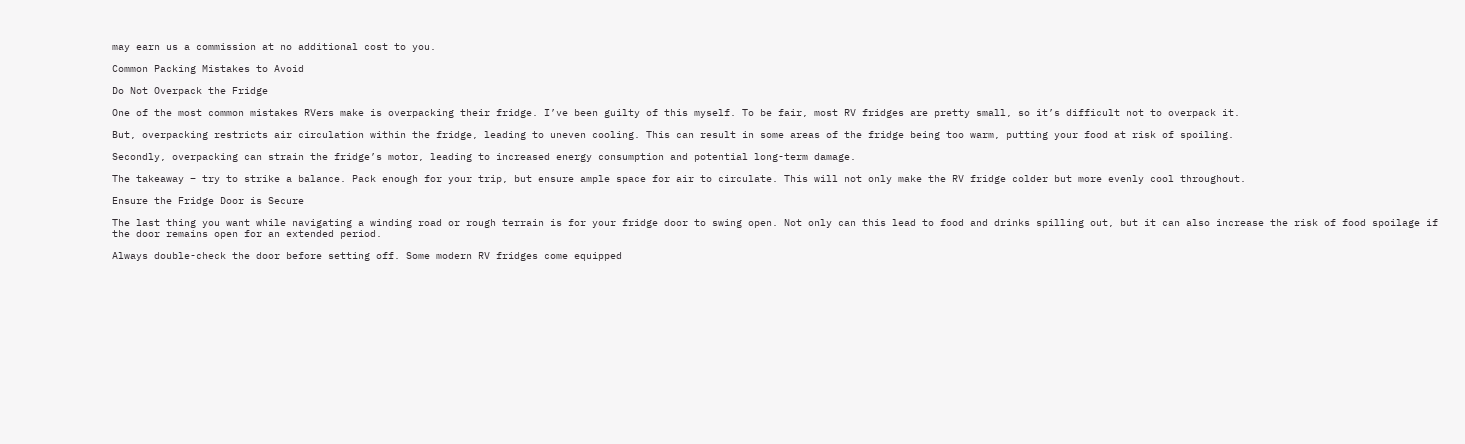may earn us a commission at no additional cost to you.

Common Packing Mistakes to Avoid

Do Not Overpack the Fridge

One of the most common mistakes RVers make is overpacking their fridge. I’ve been guilty of this myself. To be fair, most RV fridges are pretty small, so it’s difficult not to overpack it.

But, overpacking restricts air circulation within the fridge, leading to uneven cooling. This can result in some areas of the fridge being too warm, putting your food at risk of spoiling.

Secondly, overpacking can strain the fridge’s motor, leading to increased energy consumption and potential long-term damage.

The takeaway – try to strike a balance. Pack enough for your trip, but ensure ample space for air to circulate. This will not only make the RV fridge colder but more evenly cool throughout.

Ensure the Fridge Door is Secure

The last thing you want while navigating a winding road or rough terrain is for your fridge door to swing open. Not only can this lead to food and drinks spilling out, but it can also increase the risk of food spoilage if the door remains open for an extended period.

Always double-check the door before setting off. Some modern RV fridges come equipped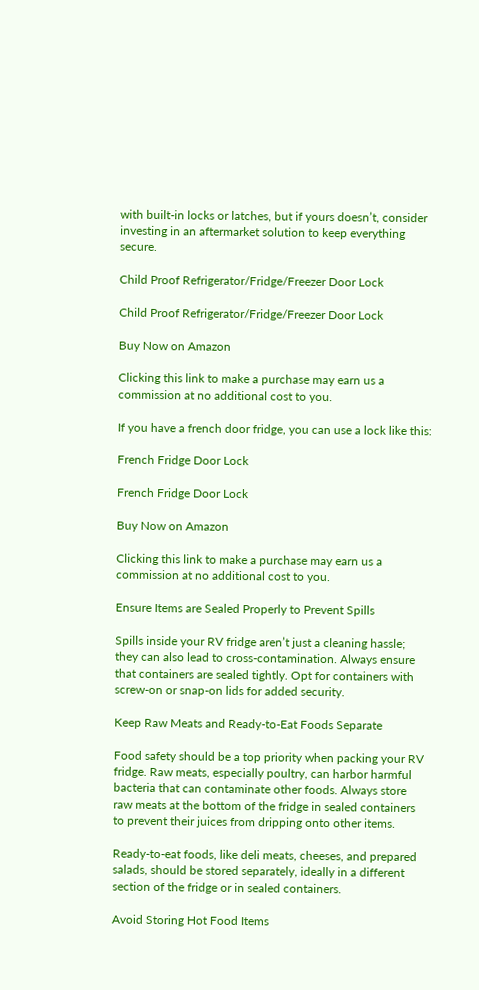with built-in locks or latches, but if yours doesn’t, consider investing in an aftermarket solution to keep everything secure.

Child Proof Refrigerator/Fridge/Freezer Door Lock

Child Proof Refrigerator/Fridge/Freezer Door Lock

Buy Now on Amazon

Clicking this link to make a purchase may earn us a commission at no additional cost to you.

If you have a french door fridge, you can use a lock like this:

French Fridge Door Lock

French Fridge Door Lock

Buy Now on Amazon

Clicking this link to make a purchase may earn us a commission at no additional cost to you.

Ensure Items are Sealed Properly to Prevent Spills

Spills inside your RV fridge aren’t just a cleaning hassle; they can also lead to cross-contamination. Always ensure that containers are sealed tightly. Opt for containers with screw-on or snap-on lids for added security.

Keep Raw Meats and Ready-to-Eat Foods Separate

Food safety should be a top priority when packing your RV fridge. Raw meats, especially poultry, can harbor harmful bacteria that can contaminate other foods. Always store raw meats at the bottom of the fridge in sealed containers to prevent their juices from dripping onto other items.

Ready-to-eat foods, like deli meats, cheeses, and prepared salads, should be stored separately, ideally in a different section of the fridge or in sealed containers.

Avoid Storing Hot Food Items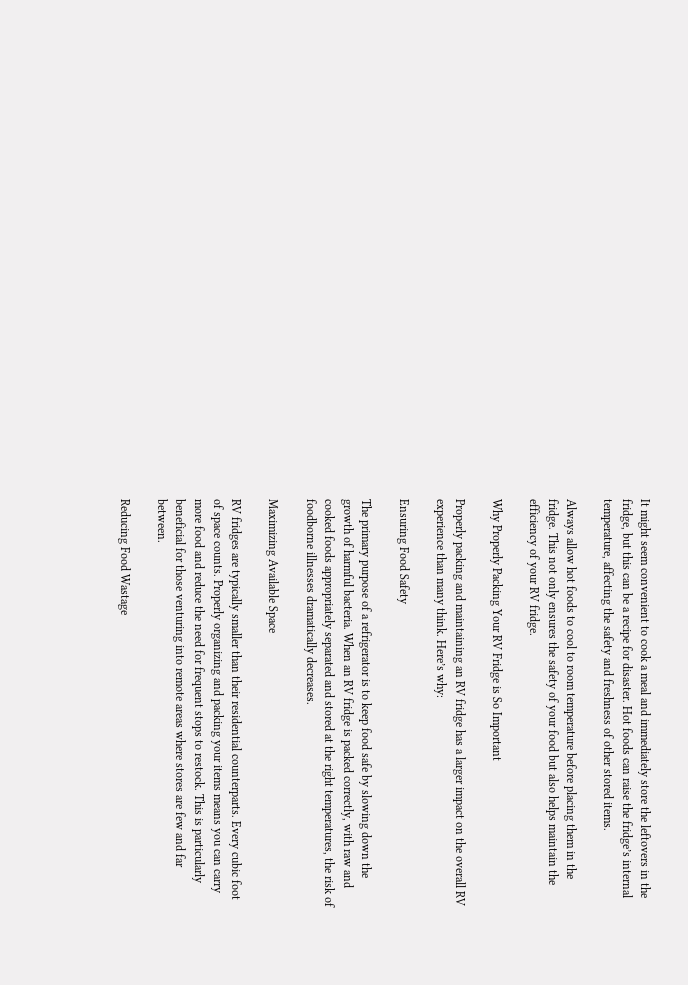It might seem convenient to cook a meal and immediately store the leftovers in the fridge, but this can be a recipe for disaster. Hot foods can raise the fridge’s internal temperature, affecting the safety and freshness of other stored items.

Always allow hot foods to cool to room temperature before placing them in the fridge. This not only ensures the safety of your food but also helps maintain the efficiency of your RV fridge.

Why Properly Packing Your RV Fridge is So Important

Properly packing and maintaining an RV fridge has a larger impact on the overall RV experience than many think. Here’s why:

Ensuring Food Safety

The primary purpose of a refrigerator is to keep food safe by slowing down the growth of harmful bacteria. When an RV fridge is packed correctly, with raw and cooked foods appropriately separated and stored at the right temperatures, the risk of foodborne illnesses dramatically decreases.

Maximizing Available Space

RV fridges are typically smaller than their residential counterparts. Every cubic foot of space counts. Properly organizing and packing your items means you can carry more food and reduce the need for frequent stops to restock. This is particularly beneficial for those venturing into remote areas where stores are few and far between.

Reducing Food Wastage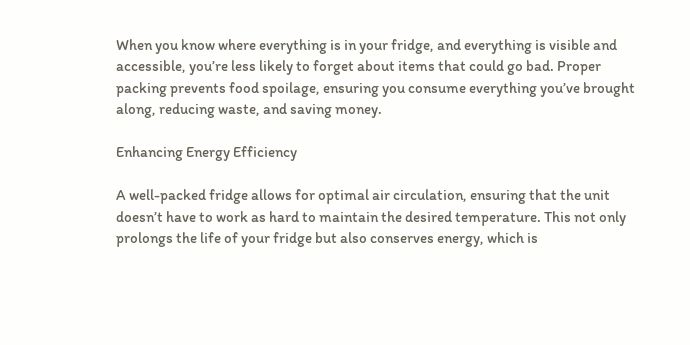When you know where everything is in your fridge, and everything is visible and accessible, you’re less likely to forget about items that could go bad. Proper packing prevents food spoilage, ensuring you consume everything you’ve brought along, reducing waste, and saving money.

Enhancing Energy Efficiency

A well-packed fridge allows for optimal air circulation, ensuring that the unit doesn’t have to work as hard to maintain the desired temperature. This not only prolongs the life of your fridge but also conserves energy, which is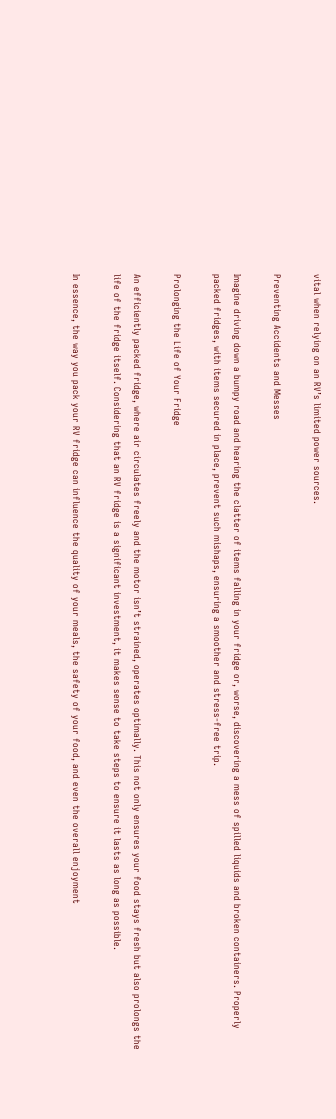vital when relying on an RV’s limited power sources.

Preventing Accidents and Messes

Imagine driving down a bumpy road and hearing the clatter of items falling in your fridge or, worse, discovering a mess of spilled liquids and broken containers. Properly packed fridges, with items secured in place, prevent such mishaps, ensuring a smoother and stress-free trip.

Prolonging the Life of Your Fridge

An efficiently packed fridge, where air circulates freely and the motor isn’t strained, operates optimally. This not only ensures your food stays fresh but also prolongs the life of the fridge itself. Considering that an RV fridge is a significant investment, it makes sense to take steps to ensure it lasts as long as possible.

In essence, the way you pack your RV fridge can influence the quality of your meals, the safety of your food, and even the overall enjoyment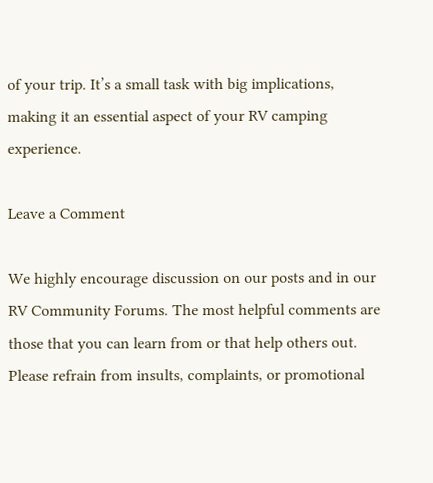of your trip. It’s a small task with big implications, making it an essential aspect of your RV camping experience.

Leave a Comment

We highly encourage discussion on our posts and in our RV Community Forums. The most helpful comments are those that you can learn from or that help others out. Please refrain from insults, complaints, or promotional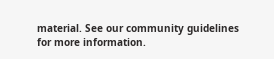material. See our community guidelines for more information.